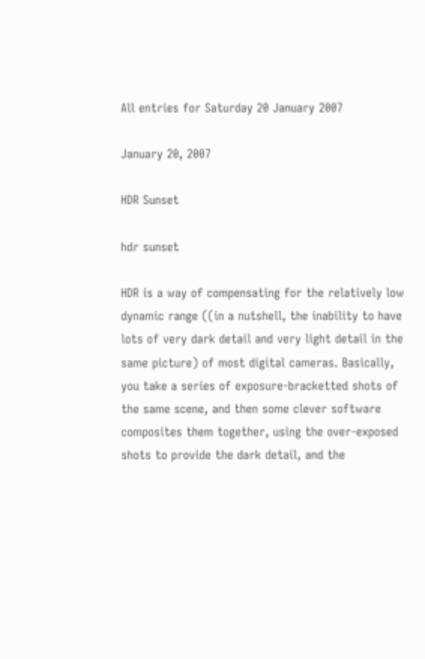All entries for Saturday 20 January 2007

January 20, 2007

HDR Sunset

hdr sunset

HDR is a way of compensating for the relatively low dynamic range ((in a nutshell, the inability to have lots of very dark detail and very light detail in the same picture) of most digital cameras. Basically, you take a series of exposure-bracketted shots of the same scene, and then some clever software composites them together, using the over-exposed shots to provide the dark detail, and the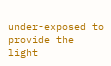under-exposed to provide the light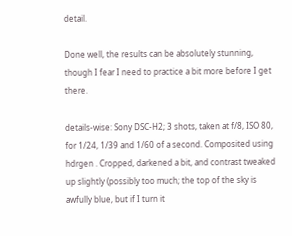detail.

Done well, the results can be absolutely stunning, though I fear I need to practice a bit more before I get there.

details-wise: Sony DSC-H2; 3 shots, taken at f/8, ISO 80, for 1/24, 1/39 and 1/60 of a second. Composited using hdrgen . Cropped, darkened a bit, and contrast tweaked up slightly (possibly too much; the top of the sky is awfully blue, but if I turn it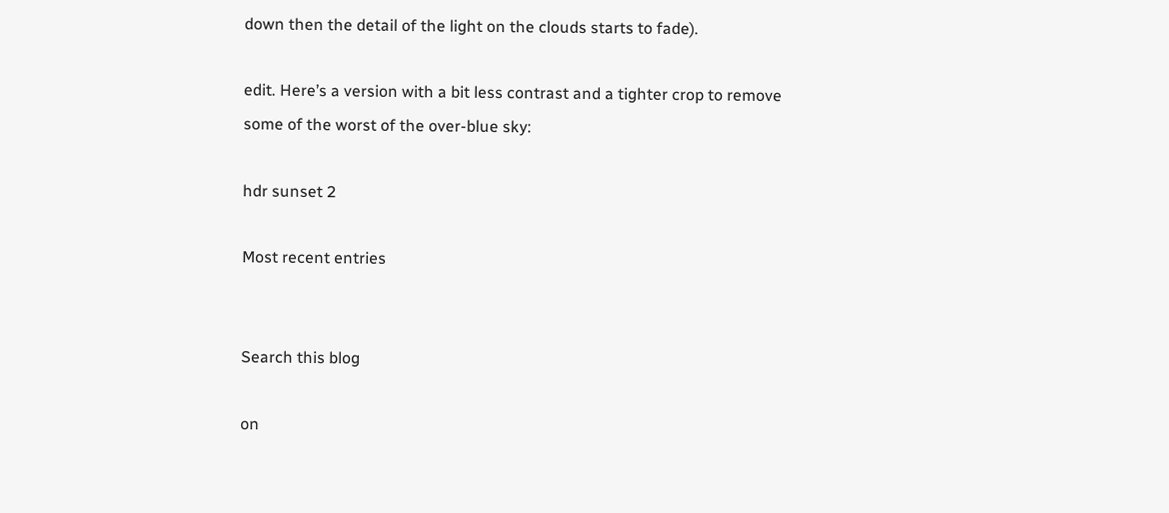down then the detail of the light on the clouds starts to fade).

edit. Here’s a version with a bit less contrast and a tighter crop to remove some of the worst of the over-blue sky:

hdr sunset 2

Most recent entries


Search this blog

on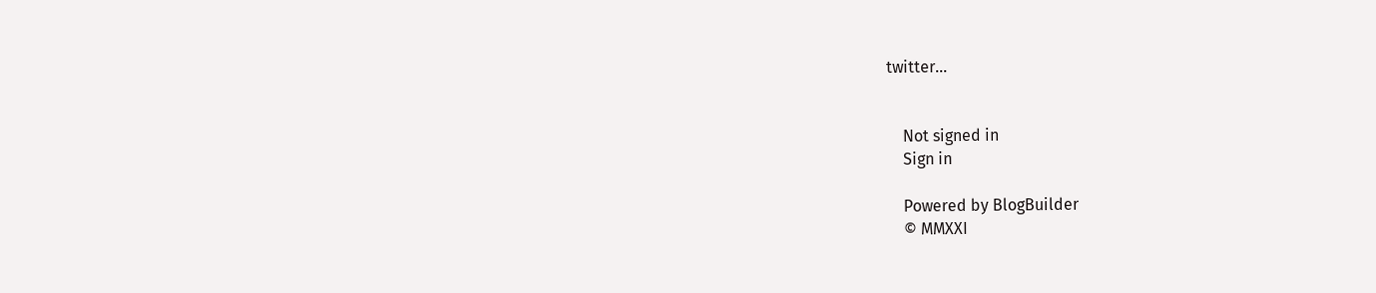twitter...


    Not signed in
    Sign in

    Powered by BlogBuilder
    © MMXXI